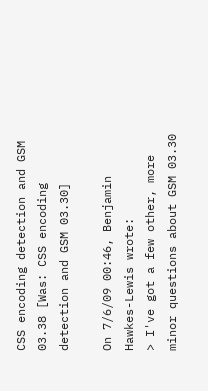CSS encoding detection and GSM 03.38 [Was: CSS encoding detection and GSM 03.30]

On 7/6/09 00:46, Benjamin Hawkes-Lewis wrote:
> I've got a few other, more minor questions about GSM 03.30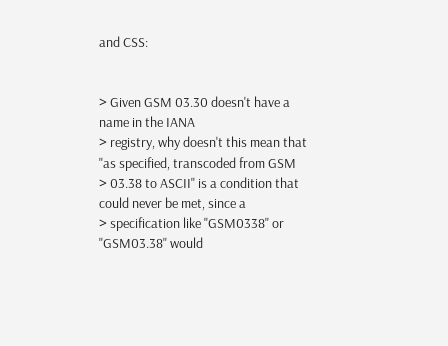and CSS:


> Given GSM 03.30 doesn't have a name in the IANA
> registry, why doesn't this mean that "as specified, transcoded from GSM
> 03.38 to ASCII" is a condition that could never be met, since a
> specification like "GSM0338" or "GSM03.38" would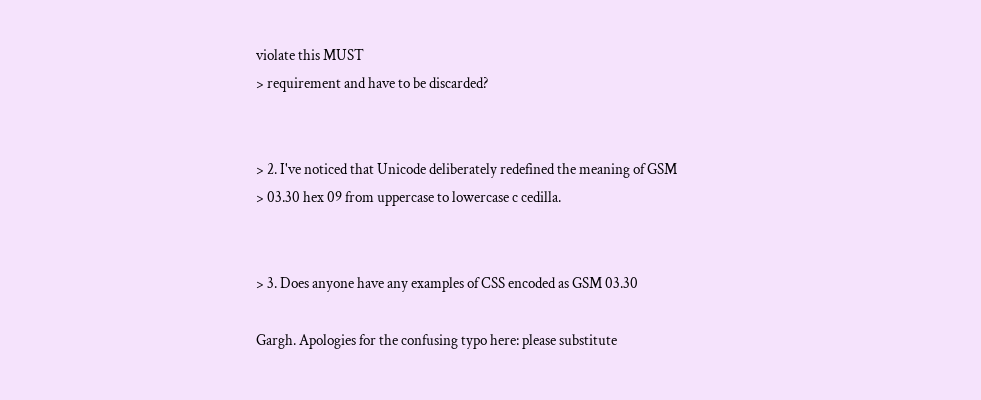violate this MUST
> requirement and have to be discarded?


> 2. I've noticed that Unicode deliberately redefined the meaning of GSM
> 03.30 hex 09 from uppercase to lowercase c cedilla.


> 3. Does anyone have any examples of CSS encoded as GSM 03.30

Gargh. Apologies for the confusing typo here: please substitute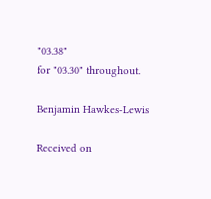"03.38"
for "03.30" throughout.

Benjamin Hawkes-Lewis

Received on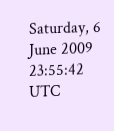Saturday, 6 June 2009 23:55:42 UTC